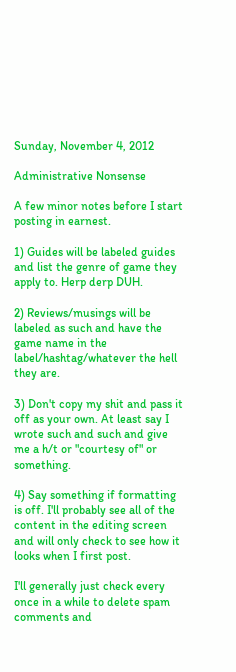Sunday, November 4, 2012

Administrative Nonsense

A few minor notes before I start posting in earnest.

1) Guides will be labeled guides and list the genre of game they apply to. Herp derp DUH.

2) Reviews/musings will be labeled as such and have the game name in the label/hashtag/whatever the hell they are.

3) Don't copy my shit and pass it off as your own. At least say I wrote such and such and give me a h/t or "courtesy of" or something.

4) Say something if formatting is off. I'll probably see all of the content in the editing screen and will only check to see how it looks when I first post.

I'll generally just check every once in a while to delete spam comments and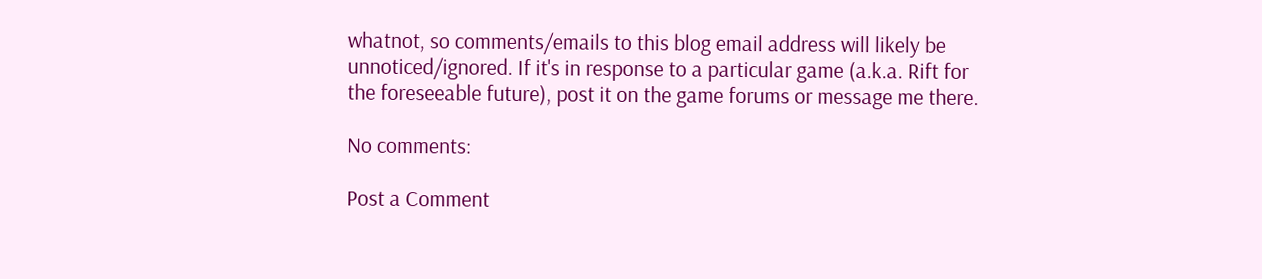whatnot, so comments/emails to this blog email address will likely be unnoticed/ignored. If it's in response to a particular game (a.k.a. Rift for the foreseeable future), post it on the game forums or message me there.

No comments:

Post a Comment